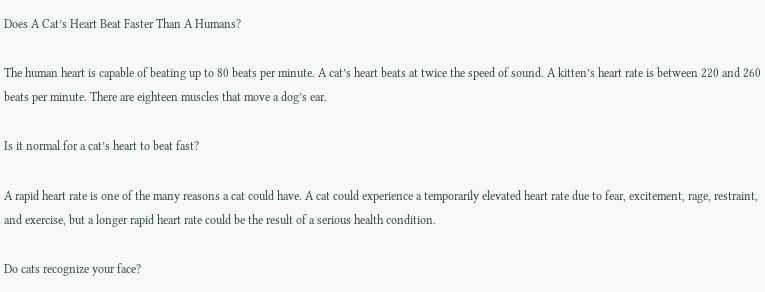Does A Cat’s Heart Beat Faster Than A Humans?

The human heart is capable of beating up to 80 beats per minute. A cat’s heart beats at twice the speed of sound. A kitten’s heart rate is between 220 and 260 beats per minute. There are eighteen muscles that move a dog’s ear.

Is it normal for a cat’s heart to beat fast?

A rapid heart rate is one of the many reasons a cat could have. A cat could experience a temporarily elevated heart rate due to fear, excitement, rage, restraint, and exercise, but a longer rapid heart rate could be the result of a serious health condition.

Do cats recognize your face?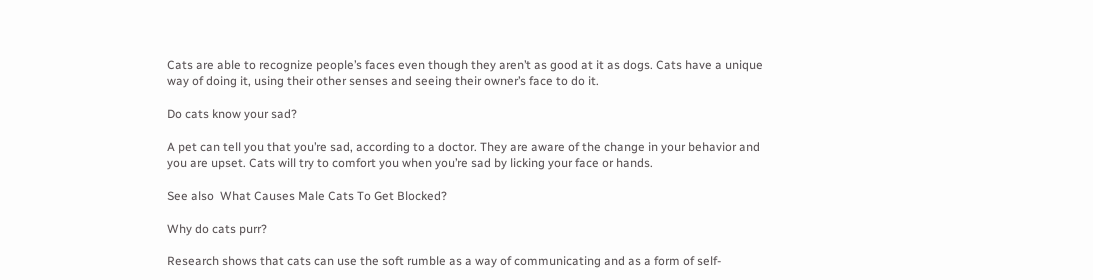Cats are able to recognize people’s faces even though they aren’t as good at it as dogs. Cats have a unique way of doing it, using their other senses and seeing their owner’s face to do it.

Do cats know your sad?

A pet can tell you that you’re sad, according to a doctor. They are aware of the change in your behavior and you are upset. Cats will try to comfort you when you’re sad by licking your face or hands.

See also  What Causes Male Cats To Get Blocked?

Why do cats purr?

Research shows that cats can use the soft rumble as a way of communicating and as a form of self-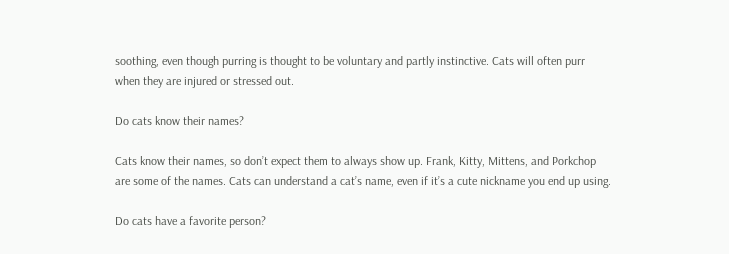soothing, even though purring is thought to be voluntary and partly instinctive. Cats will often purr when they are injured or stressed out.

Do cats know their names?

Cats know their names, so don’t expect them to always show up. Frank, Kitty, Mittens, and Porkchop are some of the names. Cats can understand a cat’s name, even if it’s a cute nickname you end up using.

Do cats have a favorite person?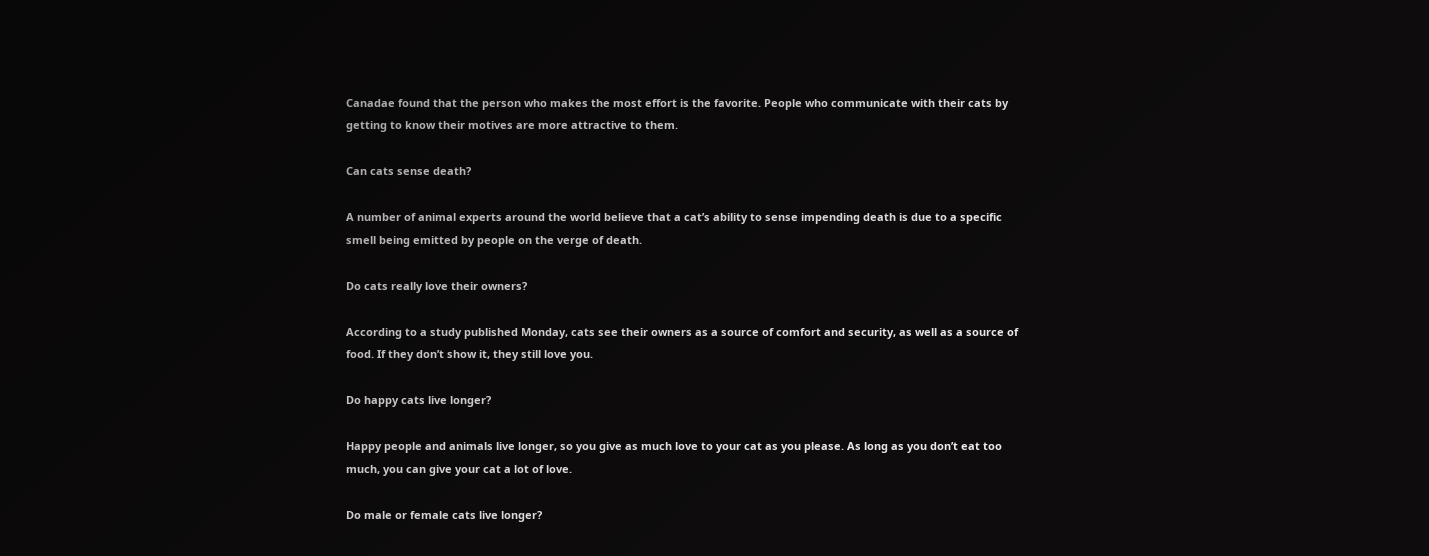Canadae found that the person who makes the most effort is the favorite. People who communicate with their cats by getting to know their motives are more attractive to them.

Can cats sense death?

A number of animal experts around the world believe that a cat’s ability to sense impending death is due to a specific smell being emitted by people on the verge of death.

Do cats really love their owners?

According to a study published Monday, cats see their owners as a source of comfort and security, as well as a source of food. If they don’t show it, they still love you.

Do happy cats live longer?

Happy people and animals live longer, so you give as much love to your cat as you please. As long as you don’t eat too much, you can give your cat a lot of love.

Do male or female cats live longer?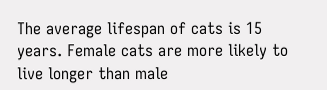The average lifespan of cats is 15 years. Female cats are more likely to live longer than male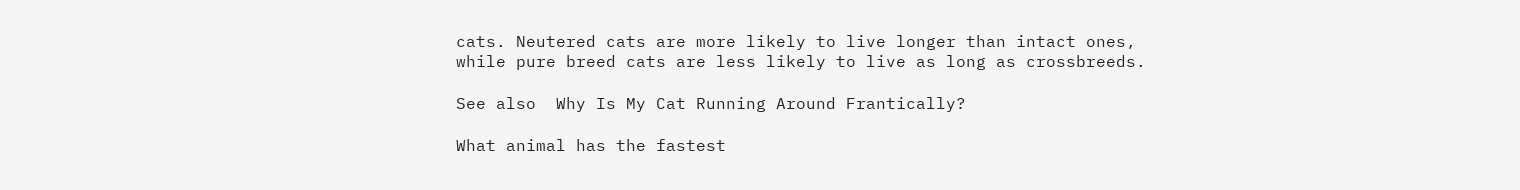cats. Neutered cats are more likely to live longer than intact ones, while pure breed cats are less likely to live as long as crossbreeds.

See also  Why Is My Cat Running Around Frantically?

What animal has the fastest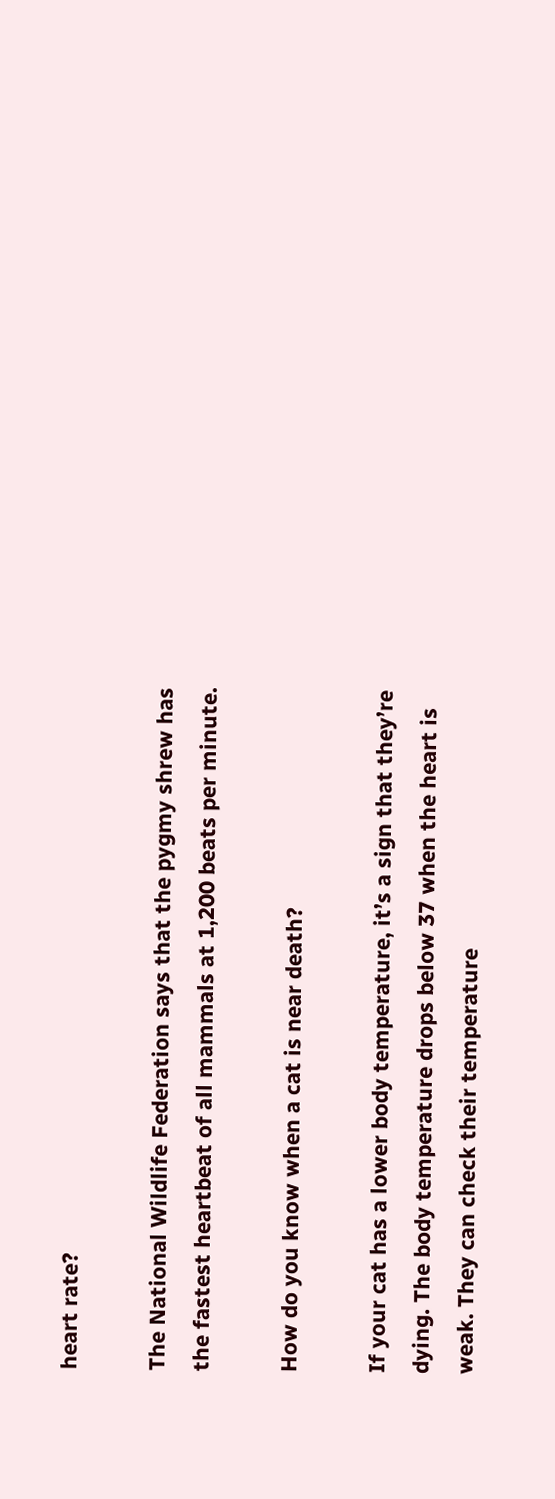heart rate?

The National Wildlife Federation says that the pygmy shrew has the fastest heartbeat of all mammals at 1,200 beats per minute.

How do you know when a cat is near death?

If your cat has a lower body temperature, it’s a sign that they’re dying. The body temperature drops below 37 when the heart is weak. They can check their temperature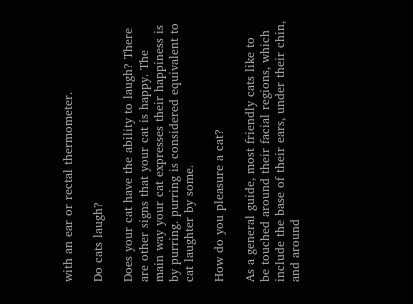with an ear or rectal thermometer.

Do cats laugh?

Does your cat have the ability to laugh? There are other signs that your cat is happy. The main way your cat expresses their happiness is by purring. purring is considered equivalent to cat laughter by some.

How do you pleasure a cat?

As a general guide, most friendly cats like to be touched around their facial regions, which include the base of their ears, under their chin, and around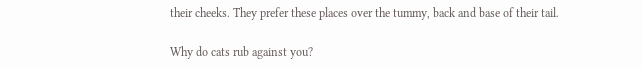their cheeks. They prefer these places over the tummy, back and base of their tail.

Why do cats rub against you?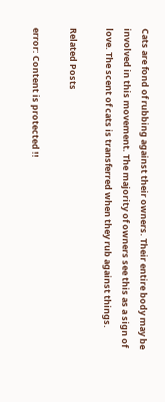Cats are fond of rubbing against their owners. Their entire body may be involved in this movement. The majority of owners see this as a sign of love. The scent of cats is transferred when they rub against things.

Related Posts

error: Content is protected !!